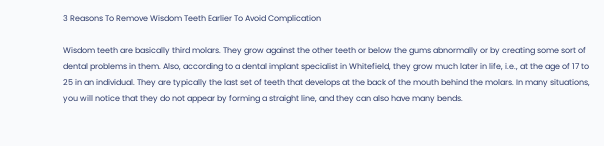3 Reasons To Remove Wisdom Teeth Earlier To Avoid Complication

Wisdom teeth are basically third molars. They grow against the other teeth or below the gums abnormally or by creating some sort of dental problems in them. Also, according to a dental implant specialist in Whitefield, they grow much later in life, i.e., at the age of 17 to 25 in an individual. They are typically the last set of teeth that develops at the back of the mouth behind the molars. In many situations, you will notice that they do not appear by forming a straight line, and they can also have many bends.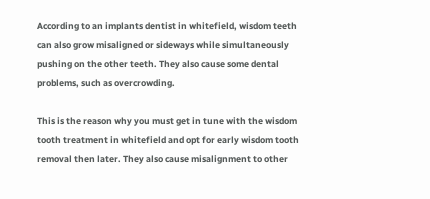According to an implants dentist in whitefield, wisdom teeth can also grow misaligned or sideways while simultaneously pushing on the other teeth. They also cause some dental problems, such as overcrowding.

This is the reason why you must get in tune with the wisdom tooth treatment in whitefield and opt for early wisdom tooth removal then later. They also cause misalignment to other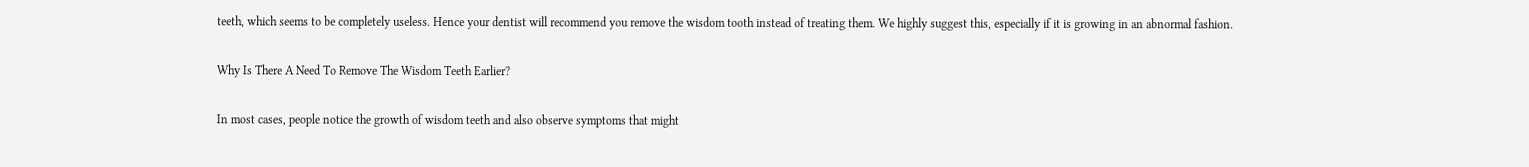teeth, which seems to be completely useless. Hence your dentist will recommend you remove the wisdom tooth instead of treating them. We highly suggest this, especially if it is growing in an abnormal fashion.

Why Is There A Need To Remove The Wisdom Teeth Earlier?

In most cases, people notice the growth of wisdom teeth and also observe symptoms that might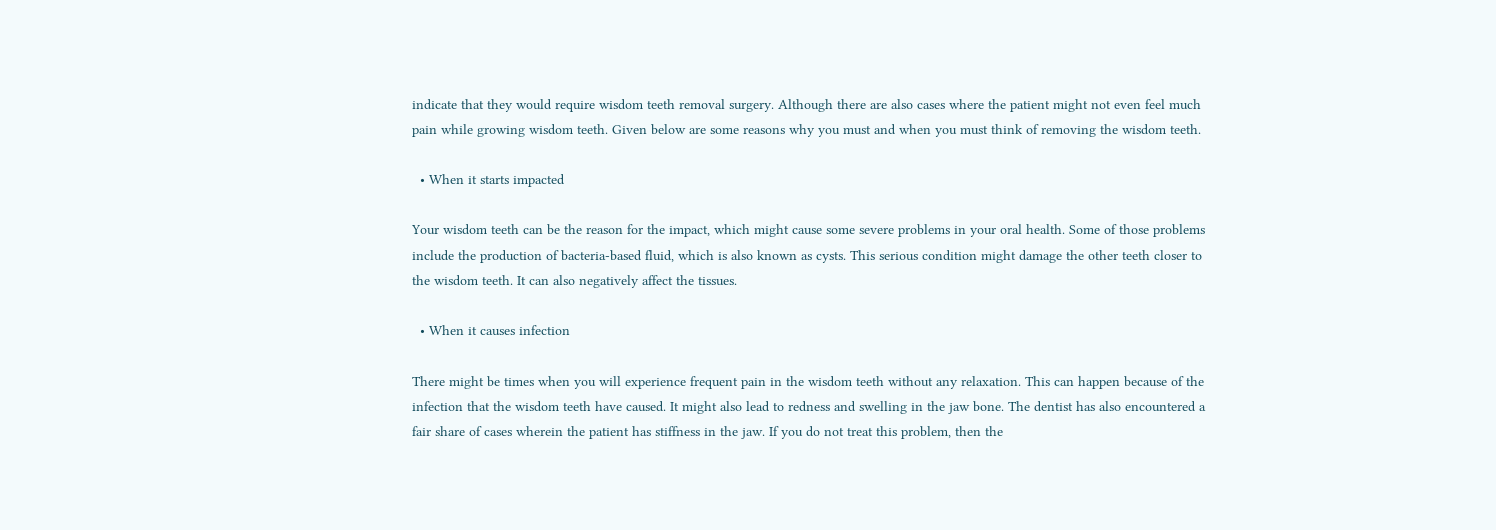indicate that they would require wisdom teeth removal surgery. Although there are also cases where the patient might not even feel much pain while growing wisdom teeth. Given below are some reasons why you must and when you must think of removing the wisdom teeth.

  • When it starts impacted

Your wisdom teeth can be the reason for the impact, which might cause some severe problems in your oral health. Some of those problems include the production of bacteria-based fluid, which is also known as cysts. This serious condition might damage the other teeth closer to the wisdom teeth. It can also negatively affect the tissues.

  • When it causes infection

There might be times when you will experience frequent pain in the wisdom teeth without any relaxation. This can happen because of the infection that the wisdom teeth have caused. It might also lead to redness and swelling in the jaw bone. The dentist has also encountered a fair share of cases wherein the patient has stiffness in the jaw. If you do not treat this problem, then the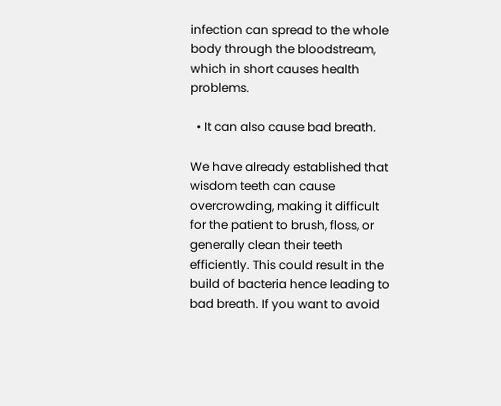infection can spread to the whole body through the bloodstream, which in short causes health problems.

  • It can also cause bad breath.

We have already established that wisdom teeth can cause overcrowding, making it difficult for the patient to brush, floss, or generally clean their teeth efficiently. This could result in the build of bacteria hence leading to bad breath. If you want to avoid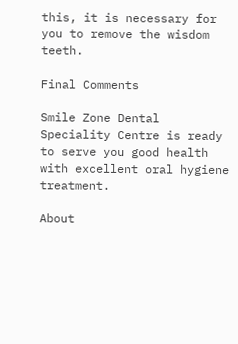this, it is necessary for you to remove the wisdom teeth.

Final Comments

Smile Zone Dental Speciality Centre is ready to serve you good health with excellent oral hygiene treatment.

About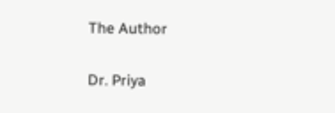The Author

Dr. Priya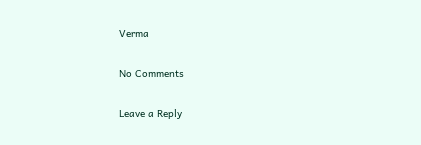Verma

No Comments

Leave a Reply